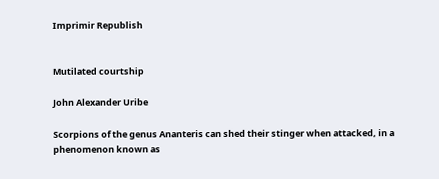Imprimir Republish


Mutilated courtship

John Alexander Uribe

Scorpions of the genus Ananteris can shed their stinger when attacked, in a phenomenon known as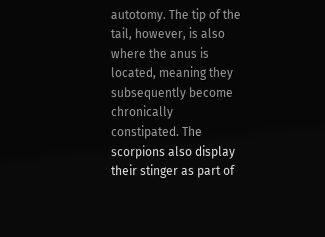autotomy. The tip of the tail, however, is also where the anus is located, meaning they subsequently become chronically constipated. The scorpions also display their stinger as part of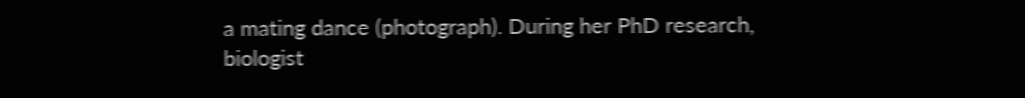a mating dance (photograph). During her PhD research, biologist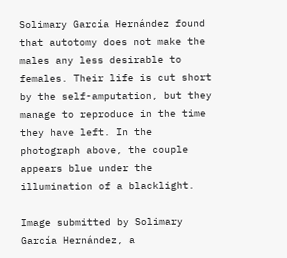Solimary García Hernández found that autotomy does not make the males any less desirable to females. Their life is cut short by the self-amputation, but they manage to reproduce in the time they have left. In the photograph above, the couple appears blue under the illumination of a blacklight.

Image submitted by Solimary García Hernández, a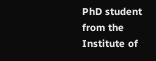PhD student from the Institute of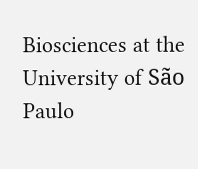Biosciences at the University of São Paulo